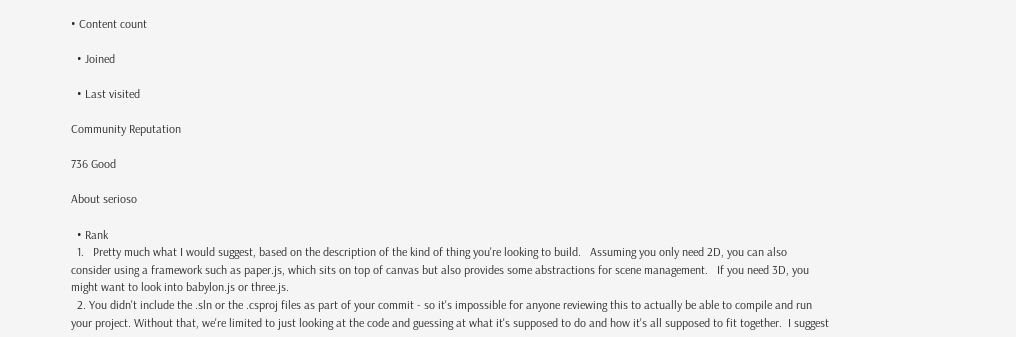• Content count

  • Joined

  • Last visited

Community Reputation

736 Good

About serioso

  • Rank
  1.   Pretty much what I would suggest, based on the description of the kind of thing you're looking to build.   Assuming you only need 2D, you can also consider using a framework such as paper.js, which sits on top of canvas but also provides some abstractions for scene management.   If you need 3D, you might want to look into babylon.js or three.js.
  2. You didn't include the .sln or the .csproj files as part of your commit - so it's impossible for anyone reviewing this to actually be able to compile and run your project. Without that, we're limited to just looking at the code and guessing at what it's supposed to do and how it's all supposed to fit together.  I suggest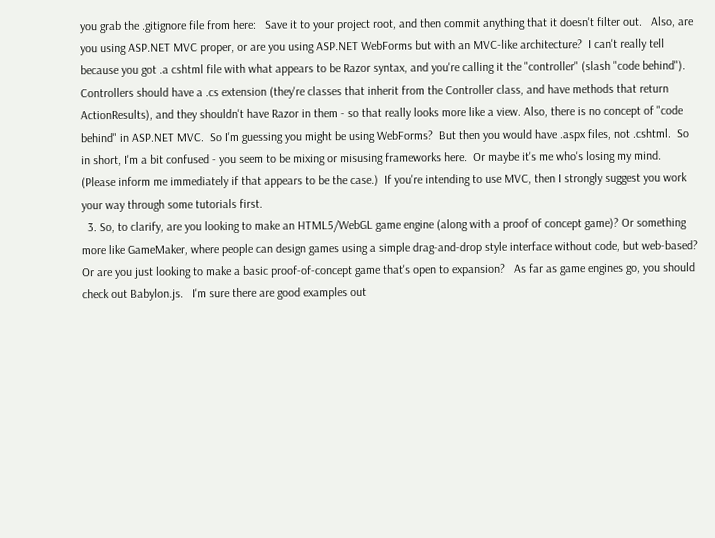you grab the .gitignore file from here:   Save it to your project root, and then commit anything that it doesn't filter out.   Also, are you using ASP.NET MVC proper, or are you using ASP.NET WebForms but with an MVC-like architecture?  I can't really tell because you got .a cshtml file with what appears to be Razor syntax, and you're calling it the "controller" (slash "code behind").  Controllers should have a .cs extension (they're classes that inherit from the Controller class, and have methods that return ActionResults), and they shouldn't have Razor in them - so that really looks more like a view. Also, there is no concept of "code behind" in ASP.NET MVC.  So I'm guessing you might be using WebForms?  But then you would have .aspx files, not .cshtml.  So in short, I'm a bit confused - you seem to be mixing or misusing frameworks here.  Or maybe it's me who's losing my mind.  (Please inform me immediately if that appears to be the case.)  If you're intending to use MVC, then I strongly suggest you work your way through some tutorials first.
  3. So, to clarify, are you looking to make an HTML5/WebGL game engine (along with a proof of concept game)? Or something more like GameMaker, where people can design games using a simple drag-and-drop style interface without code, but web-based?  Or are you just looking to make a basic proof-of-concept game that's open to expansion?   As far as game engines go, you should check out Babylon.js.   I'm sure there are good examples out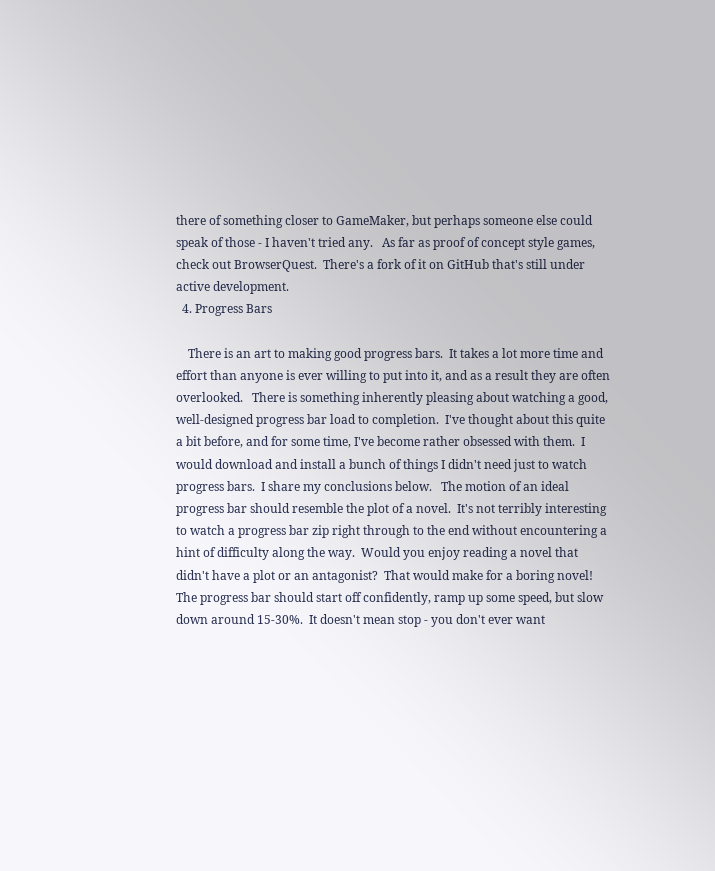there of something closer to GameMaker, but perhaps someone else could speak of those - I haven't tried any.   As far as proof of concept style games, check out BrowserQuest.  There's a fork of it on GitHub that's still under active development.
  4. Progress Bars

    There is an art to making good progress bars.  It takes a lot more time and effort than anyone is ever willing to put into it, and as a result they are often overlooked.   There is something inherently pleasing about watching a good, well-designed progress bar load to completion.  I've thought about this quite a bit before, and for some time, I've become rather obsessed with them.  I would download and install a bunch of things I didn't need just to watch progress bars.  I share my conclusions below.   The motion of an ideal progress bar should resemble the plot of a novel.  It's not terribly interesting to watch a progress bar zip right through to the end without encountering a hint of difficulty along the way.  Would you enjoy reading a novel that didn't have a plot or an antagonist?  That would make for a boring novel!   The progress bar should start off confidently, ramp up some speed, but slow down around 15-30%.  It doesn't mean stop - you don't ever want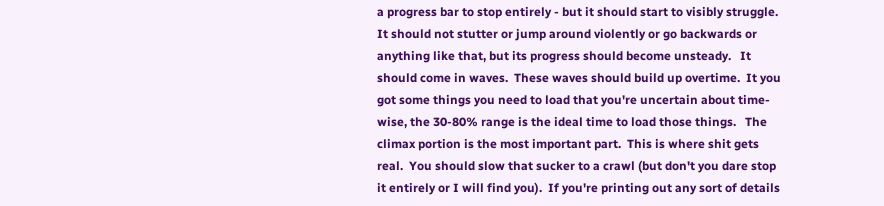a progress bar to stop entirely - but it should start to visibly struggle. It should not stutter or jump around violently or go backwards or anything like that, but its progress should become unsteady.   It should come in waves.  These waves should build up overtime.  It you got some things you need to load that you're uncertain about time-wise, the 30-80% range is the ideal time to load those things.   The climax portion is the most important part.  This is where shit gets real.  You should slow that sucker to a crawl (but don't you dare stop it entirely or I will find you).  If you're printing out any sort of details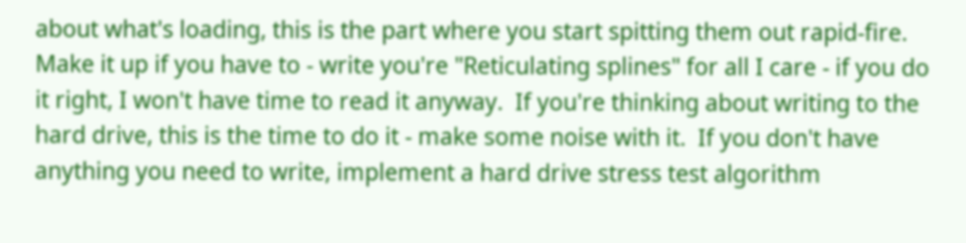about what's loading, this is the part where you start spitting them out rapid-fire.  Make it up if you have to - write you're "Reticulating splines" for all I care - if you do it right, I won't have time to read it anyway.  If you're thinking about writing to the hard drive, this is the time to do it - make some noise with it.  If you don't have anything you need to write, implement a hard drive stress test algorithm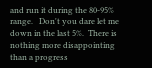and run it during the 80-95% range.   Don't you dare let me down in the last 5%.  There is nothing more disappointing than a progress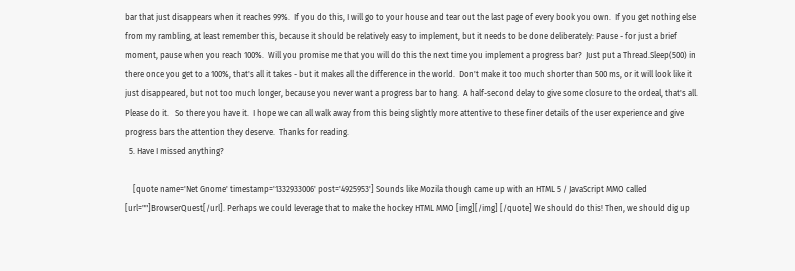bar that just disappears when it reaches 99%.  If you do this, I will go to your house and tear out the last page of every book you own.  If you get nothing else from my rambling, at least remember this, because it should be relatively easy to implement, but it needs to be done deliberately: Pause - for just a brief moment, pause when you reach 100%.  Will you promise me that you will do this the next time you implement a progress bar?  Just put a Thread.Sleep(500) in there once you get to a 100%, that's all it takes - but it makes all the difference in the world.  Don't make it too much shorter than 500 ms, or it will look like it just disappeared, but not too much longer, because you never want a progress bar to hang.  A half-second delay to give some closure to the ordeal, that's all.  Please do it.   So there you have it.  I hope we can all walk away from this being slightly more attentive to these finer details of the user experience and give progress bars the attention they deserve.  Thanks for reading.
  5. Have I missed anything?

    [quote name='Net Gnome' timestamp='1332933006' post='4925953'] Sounds like Mozila though came up with an HTML 5 / JavaScript MMO called [url=""]BrowserQuest[/url]. Perhaps we could leverage that to make the hockey HTML MMO [img][/img] [/quote] We should do this! Then, we should dig up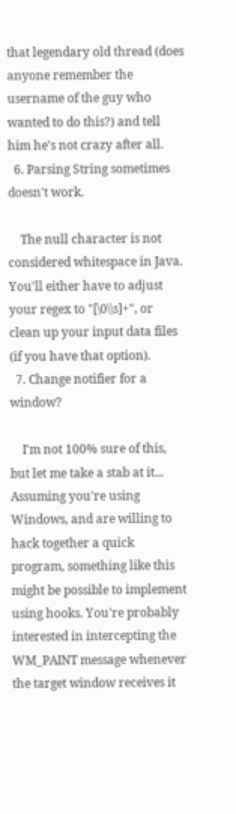that legendary old thread (does anyone remember the username of the guy who wanted to do this?) and tell him he's not crazy after all.
  6. Parsing String sometimes doesn't work.

    The null character is not considered whitespace in Java. You'll either have to adjust your regex to "[\0\\s]+", or clean up your input data files (if you have that option).
  7. Change notifier for a window?

    I'm not 100% sure of this, but let me take a stab at it... Assuming you're using Windows, and are willing to hack together a quick program, something like this might be possible to implement using hooks. You're probably interested in intercepting the WM_PAINT message whenever the target window receives it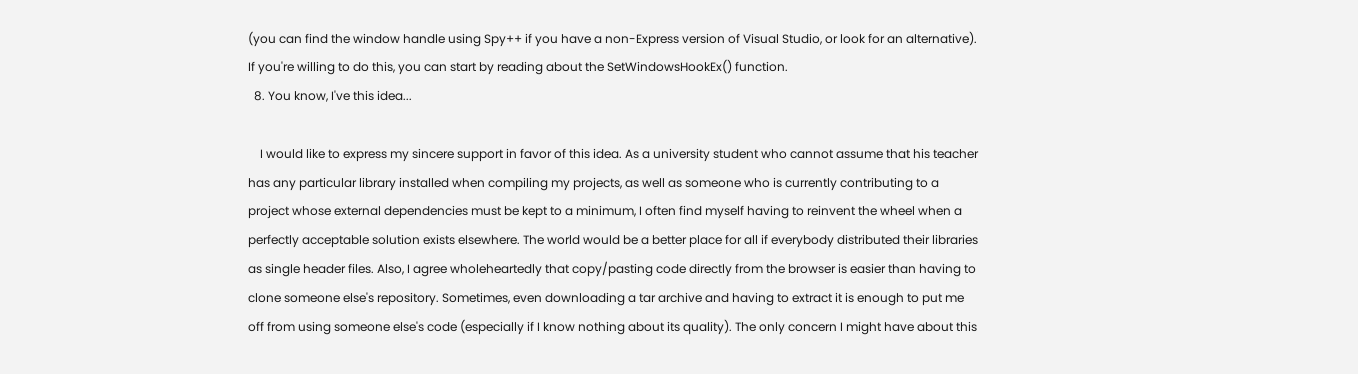(you can find the window handle using Spy++ if you have a non-Express version of Visual Studio, or look for an alternative). If you're willing to do this, you can start by reading about the SetWindowsHookEx() function.
  8. You know, I've this idea...

    I would like to express my sincere support in favor of this idea. As a university student who cannot assume that his teacher has any particular library installed when compiling my projects, as well as someone who is currently contributing to a project whose external dependencies must be kept to a minimum, I often find myself having to reinvent the wheel when a perfectly acceptable solution exists elsewhere. The world would be a better place for all if everybody distributed their libraries as single header files. Also, I agree wholeheartedly that copy/pasting code directly from the browser is easier than having to clone someone else's repository. Sometimes, even downloading a tar archive and having to extract it is enough to put me off from using someone else's code (especially if I know nothing about its quality). The only concern I might have about this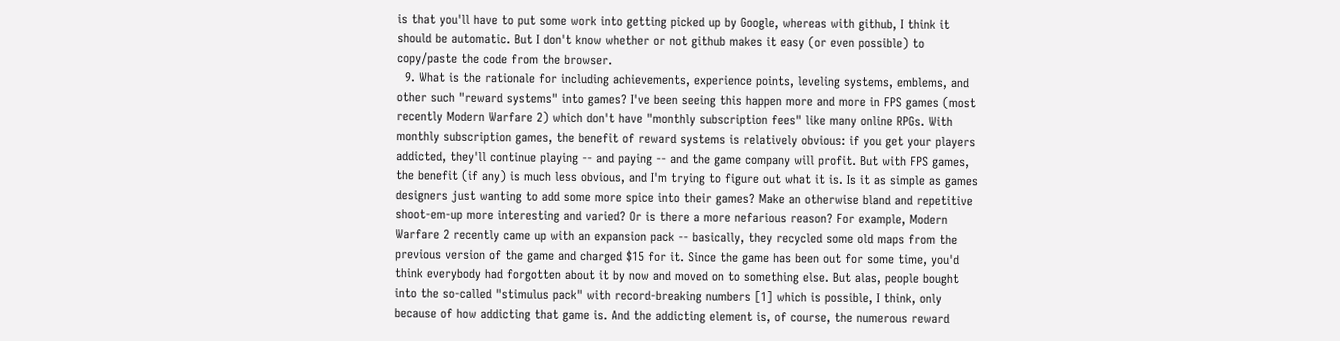is that you'll have to put some work into getting picked up by Google, whereas with github, I think it should be automatic. But I don't know whether or not github makes it easy (or even possible) to copy/paste the code from the browser.
  9. What is the rationale for including achievements, experience points, leveling systems, emblems, and other such "reward systems" into games? I've been seeing this happen more and more in FPS games (most recently Modern Warfare 2) which don't have "monthly subscription fees" like many online RPGs. With monthly subscription games, the benefit of reward systems is relatively obvious: if you get your players addicted, they'll continue playing -- and paying -- and the game company will profit. But with FPS games, the benefit (if any) is much less obvious, and I'm trying to figure out what it is. Is it as simple as games designers just wanting to add some more spice into their games? Make an otherwise bland and repetitive shoot-em-up more interesting and varied? Or is there a more nefarious reason? For example, Modern Warfare 2 recently came up with an expansion pack -- basically, they recycled some old maps from the previous version of the game and charged $15 for it. Since the game has been out for some time, you'd think everybody had forgotten about it by now and moved on to something else. But alas, people bought into the so-called "stimulus pack" with record-breaking numbers [1] which is possible, I think, only because of how addicting that game is. And the addicting element is, of course, the numerous reward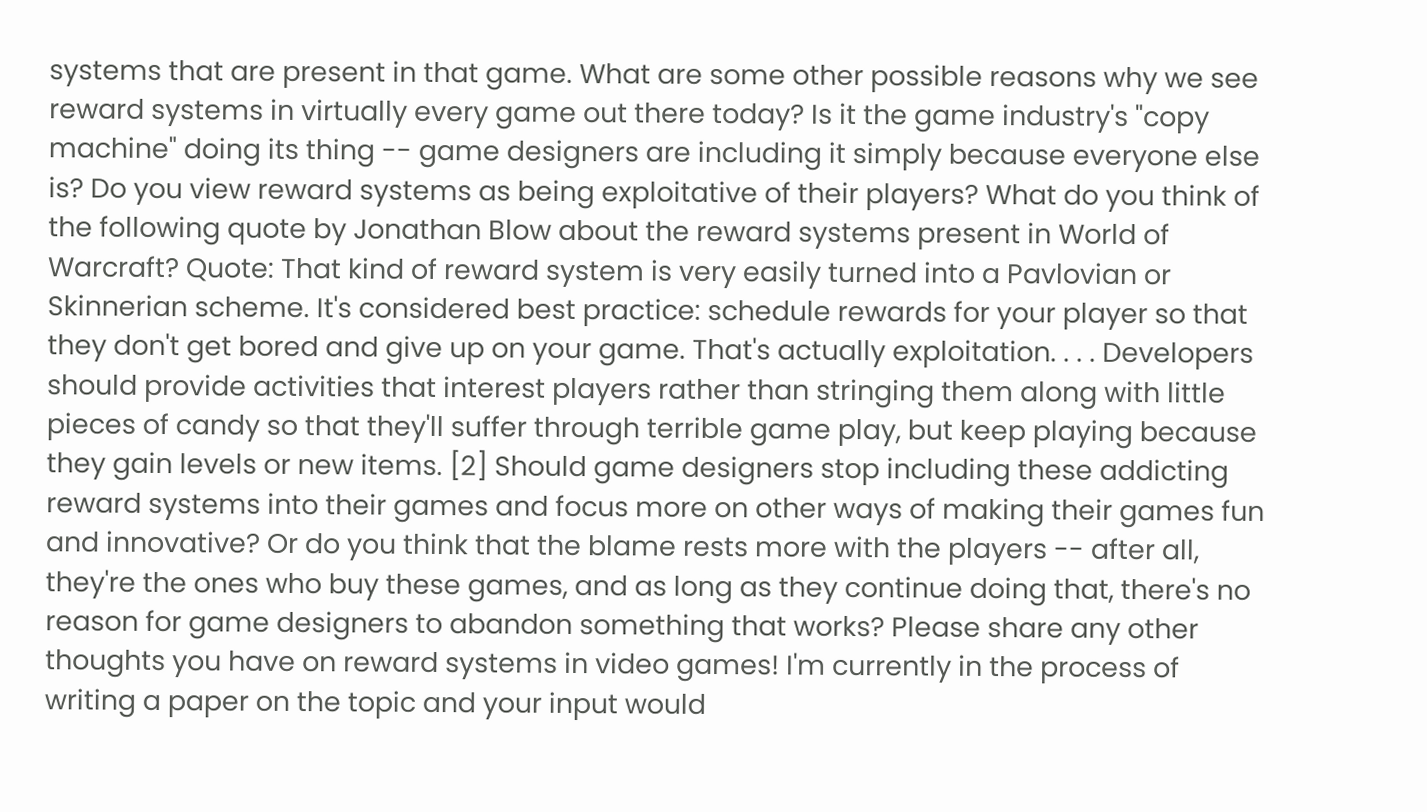systems that are present in that game. What are some other possible reasons why we see reward systems in virtually every game out there today? Is it the game industry's "copy machine" doing its thing -- game designers are including it simply because everyone else is? Do you view reward systems as being exploitative of their players? What do you think of the following quote by Jonathan Blow about the reward systems present in World of Warcraft? Quote: That kind of reward system is very easily turned into a Pavlovian or Skinnerian scheme. It's considered best practice: schedule rewards for your player so that they don't get bored and give up on your game. That's actually exploitation. . . . Developers should provide activities that interest players rather than stringing them along with little pieces of candy so that they'll suffer through terrible game play, but keep playing because they gain levels or new items. [2] Should game designers stop including these addicting reward systems into their games and focus more on other ways of making their games fun and innovative? Or do you think that the blame rests more with the players -- after all, they're the ones who buy these games, and as long as they continue doing that, there's no reason for game designers to abandon something that works? Please share any other thoughts you have on reward systems in video games! I'm currently in the process of writing a paper on the topic and your input would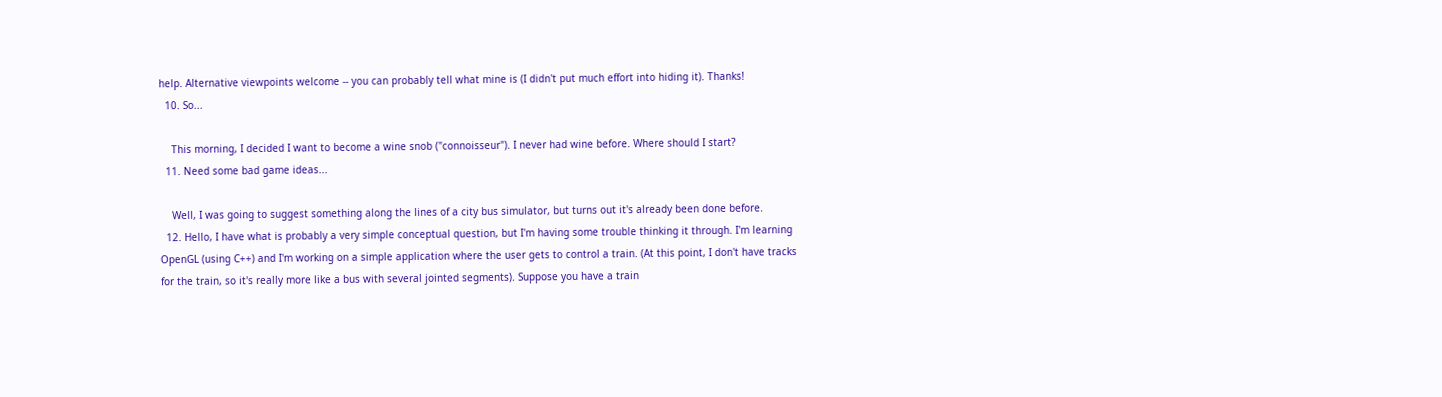help. Alternative viewpoints welcome -- you can probably tell what mine is (I didn't put much effort into hiding it). Thanks!
  10. So...

    This morning, I decided I want to become a wine snob ("connoisseur"). I never had wine before. Where should I start?
  11. Need some bad game ideas...

    Well, I was going to suggest something along the lines of a city bus simulator, but turns out it's already been done before.
  12. Hello, I have what is probably a very simple conceptual question, but I'm having some trouble thinking it through. I'm learning OpenGL (using C++) and I'm working on a simple application where the user gets to control a train. (At this point, I don't have tracks for the train, so it's really more like a bus with several jointed segments). Suppose you have a train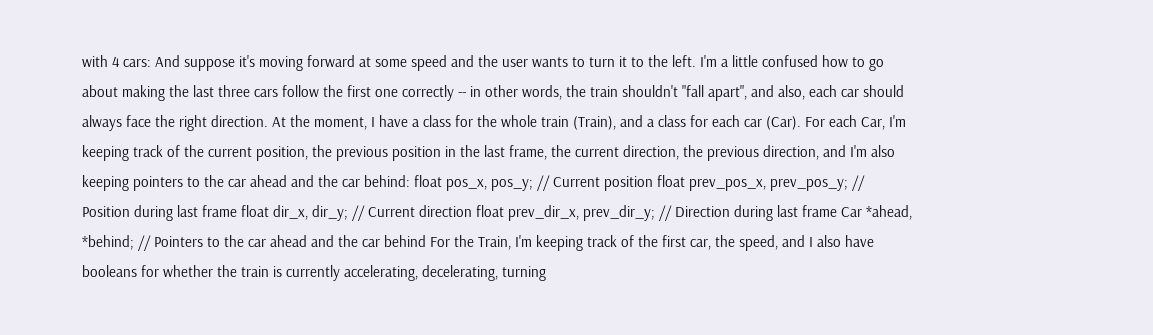with 4 cars: And suppose it's moving forward at some speed and the user wants to turn it to the left. I'm a little confused how to go about making the last three cars follow the first one correctly -- in other words, the train shouldn't "fall apart", and also, each car should always face the right direction. At the moment, I have a class for the whole train (Train), and a class for each car (Car). For each Car, I'm keeping track of the current position, the previous position in the last frame, the current direction, the previous direction, and I'm also keeping pointers to the car ahead and the car behind: float pos_x, pos_y; // Current position float prev_pos_x, prev_pos_y; // Position during last frame float dir_x, dir_y; // Current direction float prev_dir_x, prev_dir_y; // Direction during last frame Car *ahead, *behind; // Pointers to the car ahead and the car behind For the Train, I'm keeping track of the first car, the speed, and I also have booleans for whether the train is currently accelerating, decelerating, turning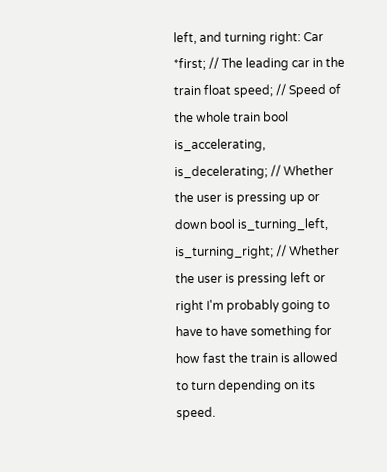left, and turning right: Car *first; // The leading car in the train float speed; // Speed of the whole train bool is_accelerating, is_decelerating; // Whether the user is pressing up or down bool is_turning_left, is_turning_right; // Whether the user is pressing left or right I'm probably going to have to have something for how fast the train is allowed to turn depending on its speed.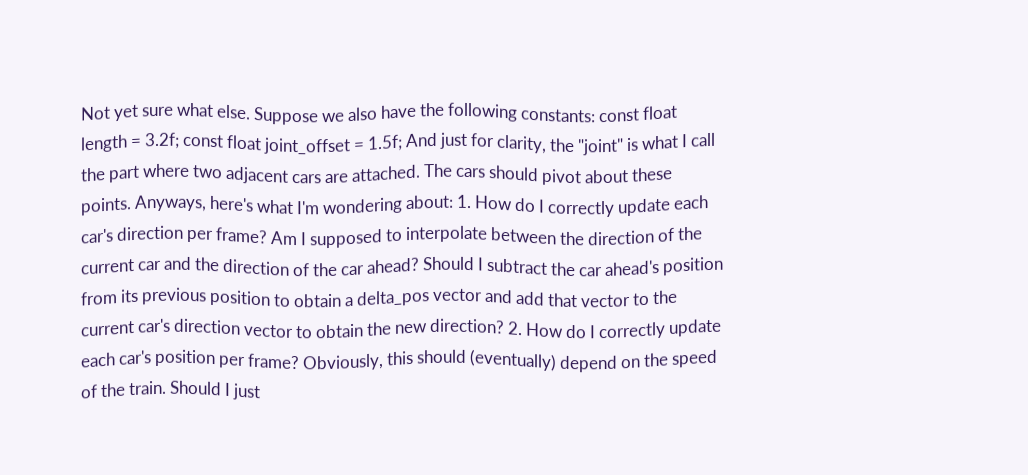Not yet sure what else. Suppose we also have the following constants: const float length = 3.2f; const float joint_offset = 1.5f; And just for clarity, the "joint" is what I call the part where two adjacent cars are attached. The cars should pivot about these points. Anyways, here's what I'm wondering about: 1. How do I correctly update each car's direction per frame? Am I supposed to interpolate between the direction of the current car and the direction of the car ahead? Should I subtract the car ahead's position from its previous position to obtain a delta_pos vector and add that vector to the current car's direction vector to obtain the new direction? 2. How do I correctly update each car's position per frame? Obviously, this should (eventually) depend on the speed of the train. Should I just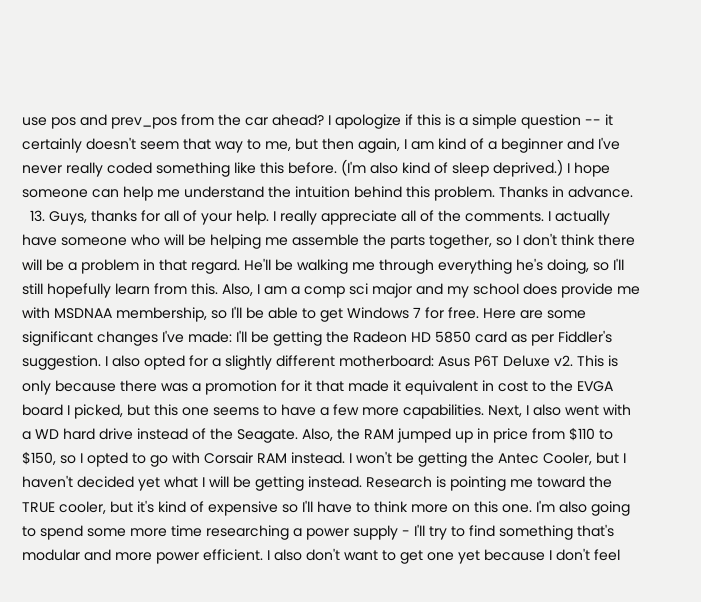use pos and prev_pos from the car ahead? I apologize if this is a simple question -- it certainly doesn't seem that way to me, but then again, I am kind of a beginner and I've never really coded something like this before. (I'm also kind of sleep deprived.) I hope someone can help me understand the intuition behind this problem. Thanks in advance.
  13. Guys, thanks for all of your help. I really appreciate all of the comments. I actually have someone who will be helping me assemble the parts together, so I don't think there will be a problem in that regard. He'll be walking me through everything he's doing, so I'll still hopefully learn from this. Also, I am a comp sci major and my school does provide me with MSDNAA membership, so I'll be able to get Windows 7 for free. Here are some significant changes I've made: I'll be getting the Radeon HD 5850 card as per Fiddler's suggestion. I also opted for a slightly different motherboard: Asus P6T Deluxe v2. This is only because there was a promotion for it that made it equivalent in cost to the EVGA board I picked, but this one seems to have a few more capabilities. Next, I also went with a WD hard drive instead of the Seagate. Also, the RAM jumped up in price from $110 to $150, so I opted to go with Corsair RAM instead. I won't be getting the Antec Cooler, but I haven't decided yet what I will be getting instead. Research is pointing me toward the TRUE cooler, but it's kind of expensive so I'll have to think more on this one. I'm also going to spend some more time researching a power supply - I'll try to find something that's modular and more power efficient. I also don't want to get one yet because I don't feel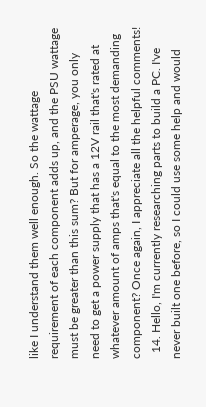like I understand them well enough. So the wattage requirement of each component adds up, and the PSU wattage must be greater than this sum? But for amperage, you only need to get a power supply that has a 12V rail that's rated at whatever amount of amps that's equal to the most demanding component? Once again, I appreciate all the helpful comments!
  14. Hello, I'm currently researching parts to build a PC. I've never built one before, so I could use some help and would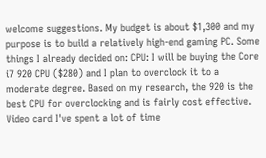welcome suggestions. My budget is about $1,300 and my purpose is to build a relatively high-end gaming PC. Some things I already decided on: CPU: I will be buying the Core i7 920 CPU ($280) and I plan to overclock it to a moderate degree. Based on my research, the 920 is the best CPU for overclocking and is fairly cost effective. Video card I've spent a lot of time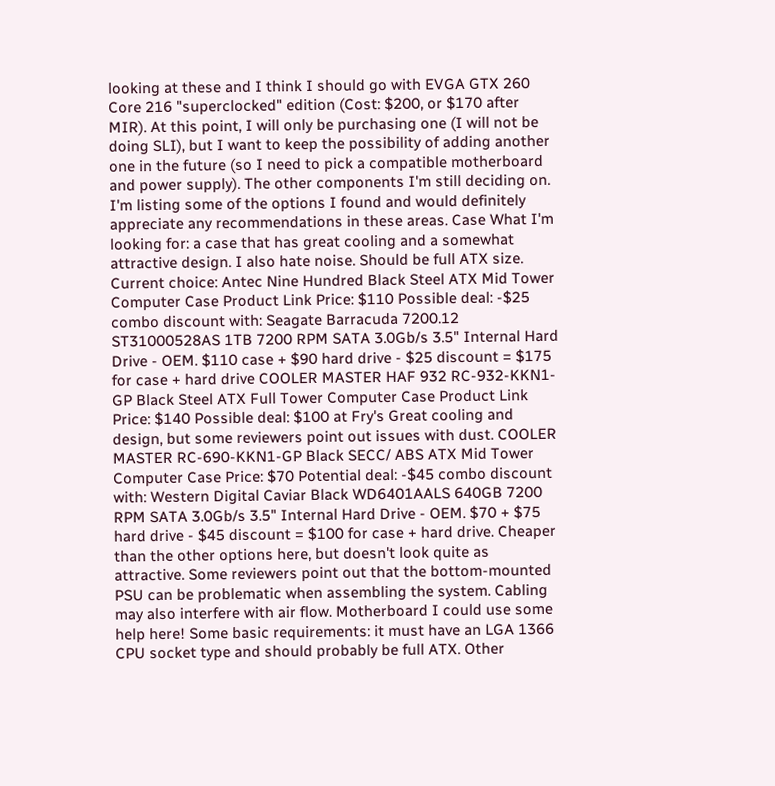looking at these and I think I should go with EVGA GTX 260 Core 216 "superclocked" edition (Cost: $200, or $170 after MIR). At this point, I will only be purchasing one (I will not be doing SLI), but I want to keep the possibility of adding another one in the future (so I need to pick a compatible motherboard and power supply). The other components I'm still deciding on. I'm listing some of the options I found and would definitely appreciate any recommendations in these areas. Case What I'm looking for: a case that has great cooling and a somewhat attractive design. I also hate noise. Should be full ATX size. Current choice: Antec Nine Hundred Black Steel ATX Mid Tower Computer Case Product Link Price: $110 Possible deal: -$25 combo discount with: Seagate Barracuda 7200.12 ST31000528AS 1TB 7200 RPM SATA 3.0Gb/s 3.5" Internal Hard Drive - OEM. $110 case + $90 hard drive - $25 discount = $175 for case + hard drive COOLER MASTER HAF 932 RC-932-KKN1-GP Black Steel ATX Full Tower Computer Case Product Link Price: $140 Possible deal: $100 at Fry's Great cooling and design, but some reviewers point out issues with dust. COOLER MASTER RC-690-KKN1-GP Black SECC/ ABS ATX Mid Tower Computer Case Price: $70 Potential deal: -$45 combo discount with: Western Digital Caviar Black WD6401AALS 640GB 7200 RPM SATA 3.0Gb/s 3.5" Internal Hard Drive - OEM. $70 + $75 hard drive - $45 discount = $100 for case + hard drive. Cheaper than the other options here, but doesn't look quite as attractive. Some reviewers point out that the bottom-mounted PSU can be problematic when assembling the system. Cabling may also interfere with air flow. Motherboard I could use some help here! Some basic requirements: it must have an LGA 1366 CPU socket type and should probably be full ATX. Other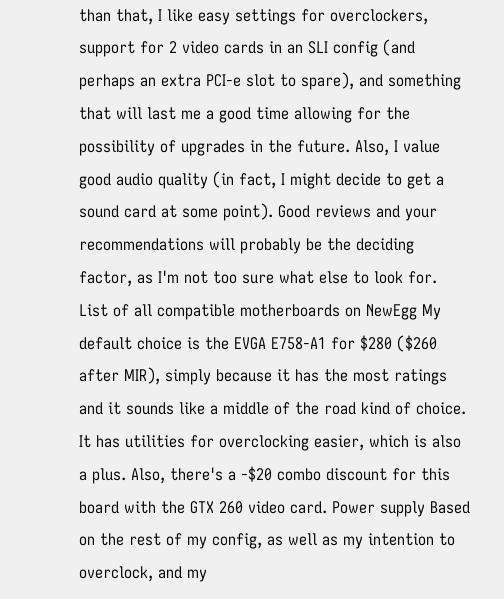than that, I like easy settings for overclockers, support for 2 video cards in an SLI config (and perhaps an extra PCI-e slot to spare), and something that will last me a good time allowing for the possibility of upgrades in the future. Also, I value good audio quality (in fact, I might decide to get a sound card at some point). Good reviews and your recommendations will probably be the deciding factor, as I'm not too sure what else to look for. List of all compatible motherboards on NewEgg My default choice is the EVGA E758-A1 for $280 ($260 after MIR), simply because it has the most ratings and it sounds like a middle of the road kind of choice. It has utilities for overclocking easier, which is also a plus. Also, there's a -$20 combo discount for this board with the GTX 260 video card. Power supply Based on the rest of my config, as well as my intention to overclock, and my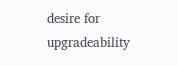desire for upgradeability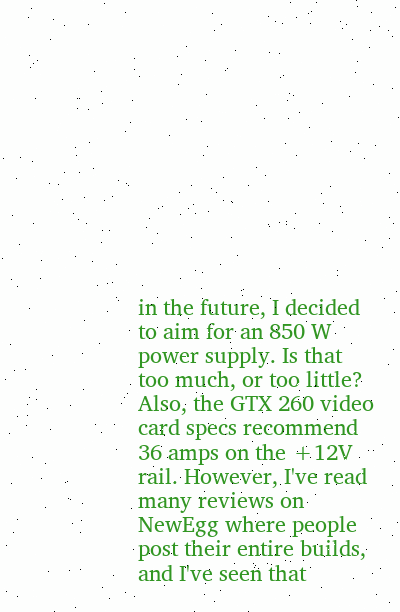in the future, I decided to aim for an 850 W power supply. Is that too much, or too little? Also, the GTX 260 video card specs recommend 36 amps on the +12V rail. However, I've read many reviews on NewEgg where people post their entire builds, and I've seen that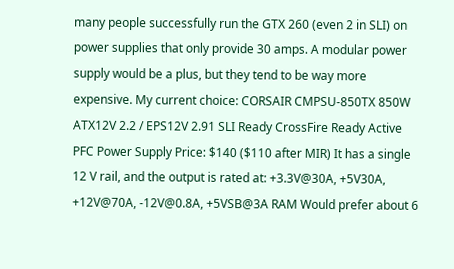many people successfully run the GTX 260 (even 2 in SLI) on power supplies that only provide 30 amps. A modular power supply would be a plus, but they tend to be way more expensive. My current choice: CORSAIR CMPSU-850TX 850W ATX12V 2.2 / EPS12V 2.91 SLI Ready CrossFire Ready Active PFC Power Supply Price: $140 ($110 after MIR) It has a single 12 V rail, and the output is rated at: +3.3V@30A, +5V30A, +12V@70A, -12V@0.8A, +5VSB@3A RAM Would prefer about 6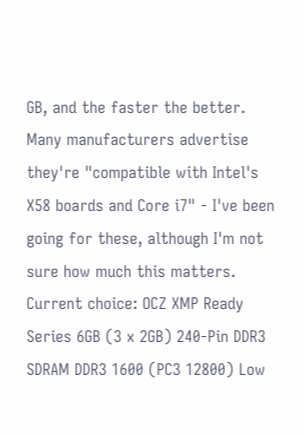GB, and the faster the better. Many manufacturers advertise they're "compatible with Intel's X58 boards and Core i7" - I've been going for these, although I'm not sure how much this matters. Current choice: OCZ XMP Ready Series 6GB (3 x 2GB) 240-Pin DDR3 SDRAM DDR3 1600 (PC3 12800) Low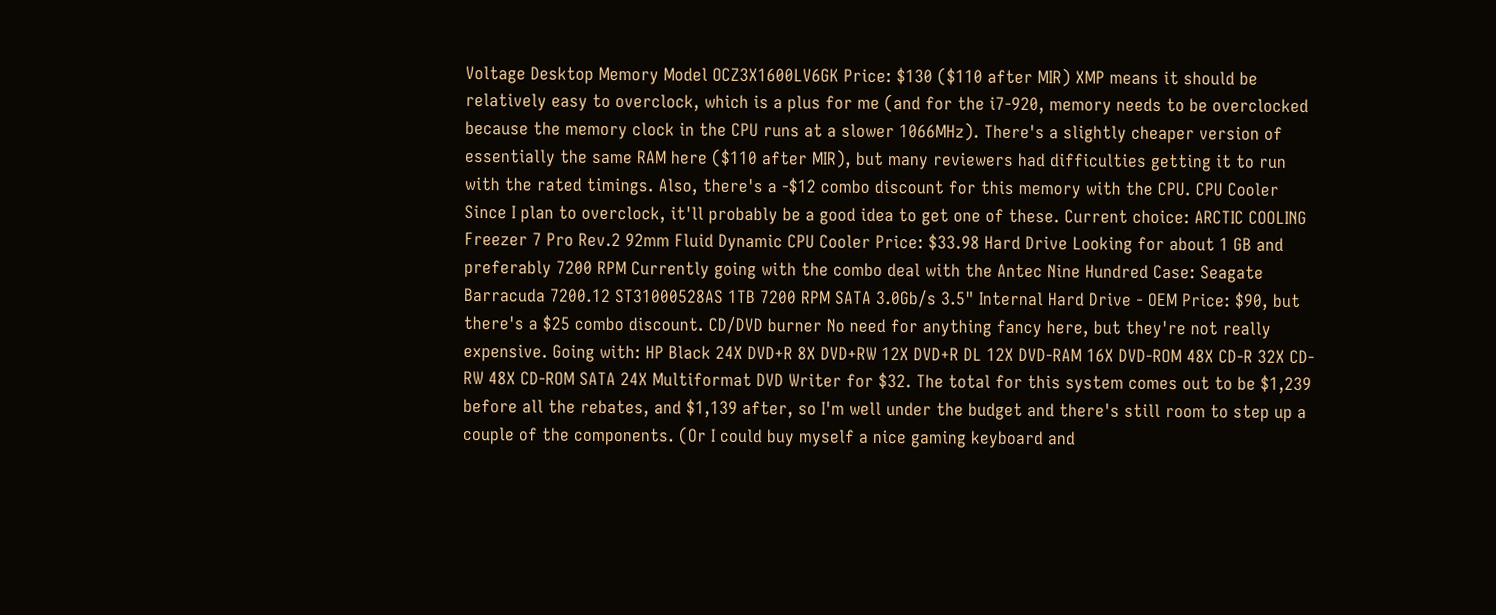Voltage Desktop Memory Model OCZ3X1600LV6GK Price: $130 ($110 after MIR) XMP means it should be relatively easy to overclock, which is a plus for me (and for the i7-920, memory needs to be overclocked because the memory clock in the CPU runs at a slower 1066MHz). There's a slightly cheaper version of essentially the same RAM here ($110 after MIR), but many reviewers had difficulties getting it to run with the rated timings. Also, there's a -$12 combo discount for this memory with the CPU. CPU Cooler Since I plan to overclock, it'll probably be a good idea to get one of these. Current choice: ARCTIC COOLING Freezer 7 Pro Rev.2 92mm Fluid Dynamic CPU Cooler Price: $33.98 Hard Drive Looking for about 1 GB and preferably 7200 RPM Currently going with the combo deal with the Antec Nine Hundred Case: Seagate Barracuda 7200.12 ST31000528AS 1TB 7200 RPM SATA 3.0Gb/s 3.5" Internal Hard Drive - OEM Price: $90, but there's a $25 combo discount. CD/DVD burner No need for anything fancy here, but they're not really expensive. Going with: HP Black 24X DVD+R 8X DVD+RW 12X DVD+R DL 12X DVD-RAM 16X DVD-ROM 48X CD-R 32X CD-RW 48X CD-ROM SATA 24X Multiformat DVD Writer for $32. The total for this system comes out to be $1,239 before all the rebates, and $1,139 after, so I'm well under the budget and there's still room to step up a couple of the components. (Or I could buy myself a nice gaming keyboard and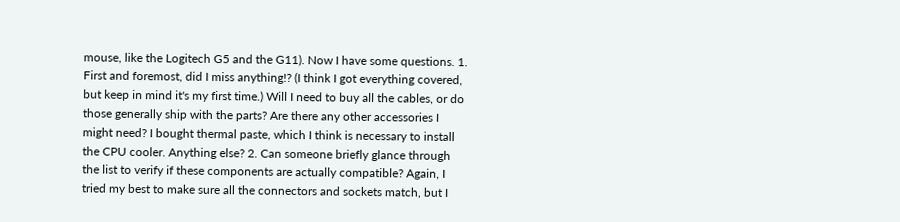mouse, like the Logitech G5 and the G11). Now I have some questions. 1. First and foremost, did I miss anything!? (I think I got everything covered, but keep in mind it's my first time.) Will I need to buy all the cables, or do those generally ship with the parts? Are there any other accessories I might need? I bought thermal paste, which I think is necessary to install the CPU cooler. Anything else? 2. Can someone briefly glance through the list to verify if these components are actually compatible? Again, I tried my best to make sure all the connectors and sockets match, but I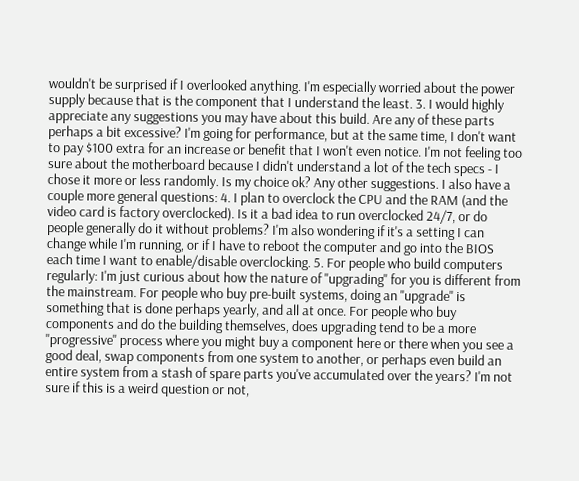wouldn't be surprised if I overlooked anything. I'm especially worried about the power supply because that is the component that I understand the least. 3. I would highly appreciate any suggestions you may have about this build. Are any of these parts perhaps a bit excessive? I'm going for performance, but at the same time, I don't want to pay $100 extra for an increase or benefit that I won't even notice. I'm not feeling too sure about the motherboard because I didn't understand a lot of the tech specs - I chose it more or less randomly. Is my choice ok? Any other suggestions. I also have a couple more general questions: 4. I plan to overclock the CPU and the RAM (and the video card is factory overclocked). Is it a bad idea to run overclocked 24/7, or do people generally do it without problems? I'm also wondering if it's a setting I can change while I'm running, or if I have to reboot the computer and go into the BIOS each time I want to enable/disable overclocking. 5. For people who build computers regularly: I'm just curious about how the nature of "upgrading" for you is different from the mainstream. For people who buy pre-built systems, doing an "upgrade" is something that is done perhaps yearly, and all at once. For people who buy components and do the building themselves, does upgrading tend to be a more "progressive" process where you might buy a component here or there when you see a good deal, swap components from one system to another, or perhaps even build an entire system from a stash of spare parts you've accumulated over the years? I'm not sure if this is a weird question or not,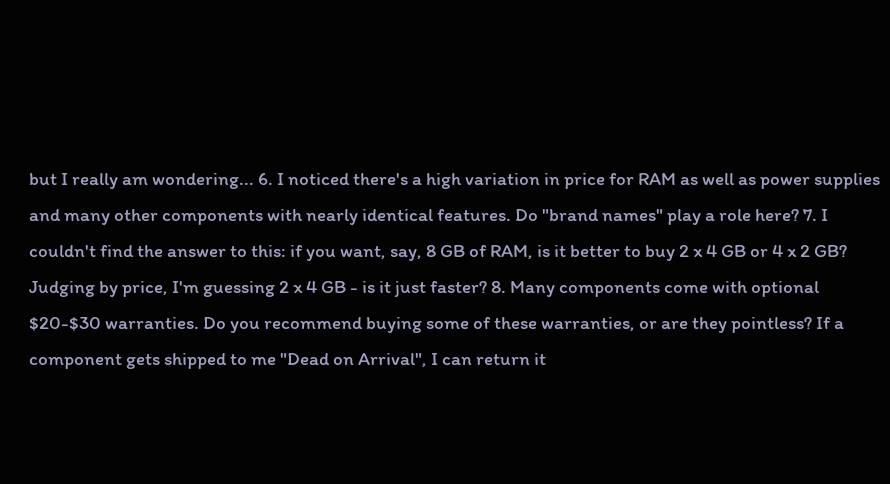but I really am wondering... 6. I noticed there's a high variation in price for RAM as well as power supplies and many other components with nearly identical features. Do "brand names" play a role here? 7. I couldn't find the answer to this: if you want, say, 8 GB of RAM, is it better to buy 2 x 4 GB or 4 x 2 GB? Judging by price, I'm guessing 2 x 4 GB - is it just faster? 8. Many components come with optional $20-$30 warranties. Do you recommend buying some of these warranties, or are they pointless? If a component gets shipped to me "Dead on Arrival", I can return it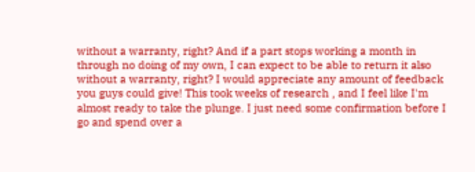without a warranty, right? And if a part stops working a month in through no doing of my own, I can expect to be able to return it also without a warranty, right? I would appreciate any amount of feedback you guys could give! This took weeks of research , and I feel like I'm almost ready to take the plunge. I just need some confirmation before I go and spend over a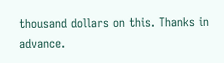thousand dollars on this. Thanks in advance.